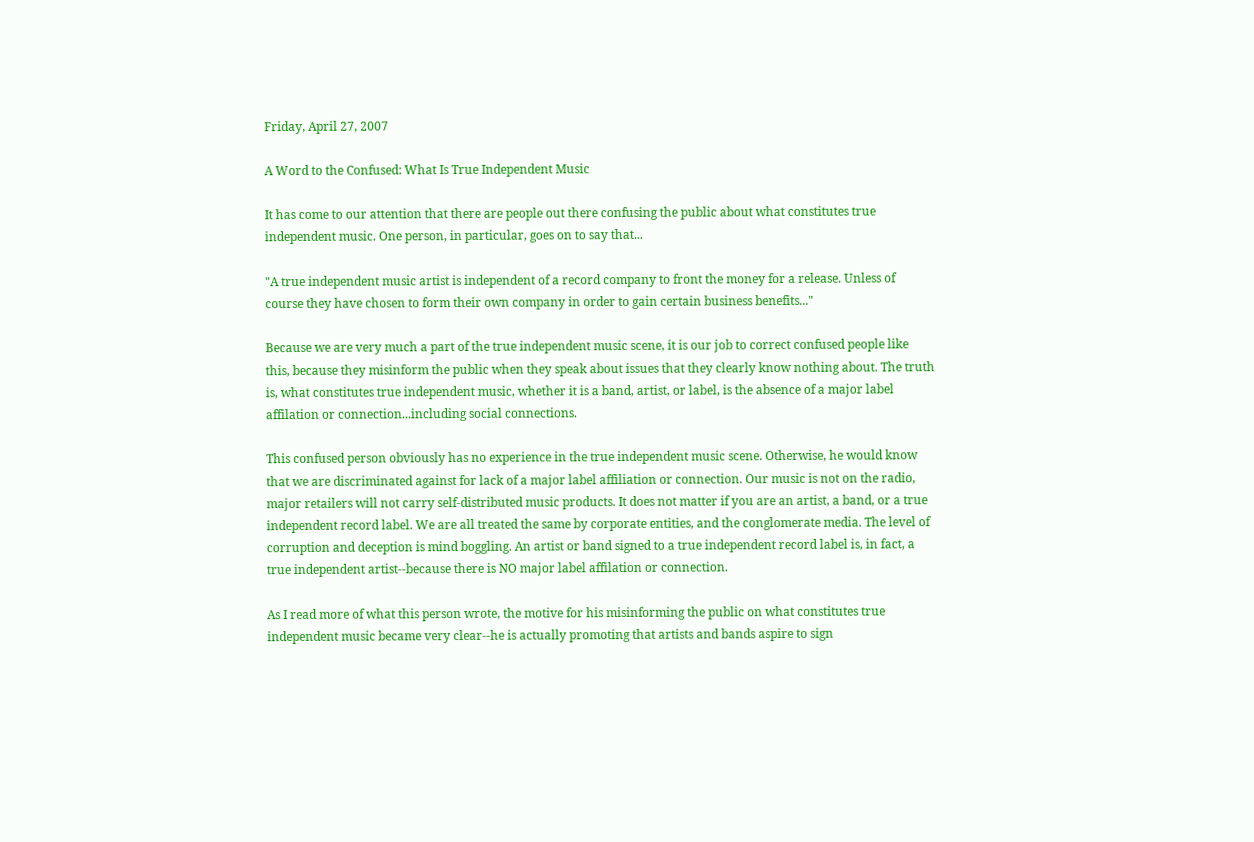Friday, April 27, 2007

A Word to the Confused: What Is True Independent Music

It has come to our attention that there are people out there confusing the public about what constitutes true independent music. One person, in particular, goes on to say that...

"A true independent music artist is independent of a record company to front the money for a release. Unless of course they have chosen to form their own company in order to gain certain business benefits..."

Because we are very much a part of the true independent music scene, it is our job to correct confused people like this, because they misinform the public when they speak about issues that they clearly know nothing about. The truth is, what constitutes true independent music, whether it is a band, artist, or label, is the absence of a major label affilation or connection...including social connections.

This confused person obviously has no experience in the true independent music scene. Otherwise, he would know that we are discriminated against for lack of a major label affiliation or connection. Our music is not on the radio, major retailers will not carry self-distributed music products. It does not matter if you are an artist, a band, or a true independent record label. We are all treated the same by corporate entities, and the conglomerate media. The level of corruption and deception is mind boggling. An artist or band signed to a true independent record label is, in fact, a true independent artist--because there is NO major label affilation or connection.

As I read more of what this person wrote, the motive for his misinforming the public on what constitutes true independent music became very clear--he is actually promoting that artists and bands aspire to sign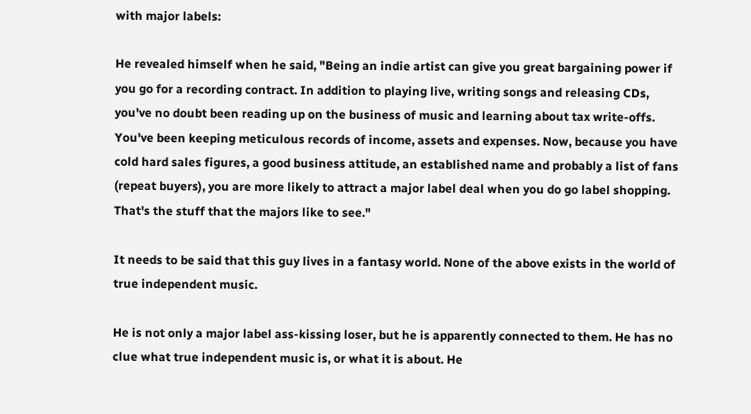with major labels:

He revealed himself when he said, "Being an indie artist can give you great bargaining power if you go for a recording contract. In addition to playing live, writing songs and releasing CDs, you've no doubt been reading up on the business of music and learning about tax write-offs. You've been keeping meticulous records of income, assets and expenses. Now, because you have cold hard sales figures, a good business attitude, an established name and probably a list of fans (repeat buyers), you are more likely to attract a major label deal when you do go label shopping. That's the stuff that the majors like to see."

It needs to be said that this guy lives in a fantasy world. None of the above exists in the world of true independent music.

He is not only a major label ass-kissing loser, but he is apparently connected to them. He has no clue what true independent music is, or what it is about. He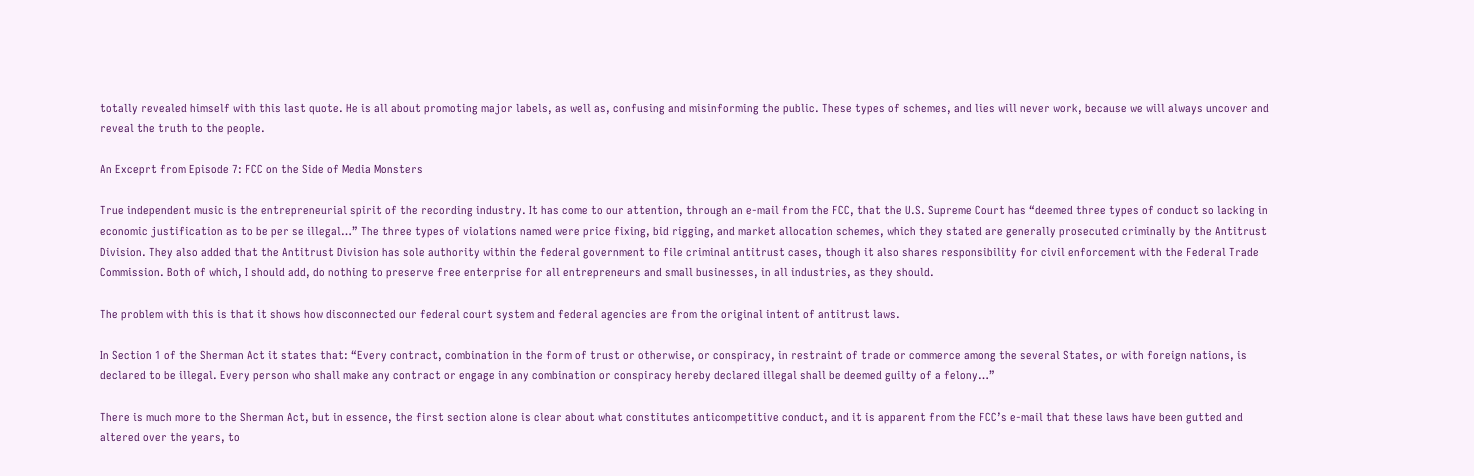totally revealed himself with this last quote. He is all about promoting major labels, as well as, confusing and misinforming the public. These types of schemes, and lies will never work, because we will always uncover and reveal the truth to the people.

An Exceprt from Episode 7: FCC on the Side of Media Monsters

True independent music is the entrepreneurial spirit of the recording industry. It has come to our attention, through an e-mail from the FCC, that the U.S. Supreme Court has “deemed three types of conduct so lacking in economic justification as to be per se illegal…” The three types of violations named were price fixing, bid rigging, and market allocation schemes, which they stated are generally prosecuted criminally by the Antitrust Division. They also added that the Antitrust Division has sole authority within the federal government to file criminal antitrust cases, though it also shares responsibility for civil enforcement with the Federal Trade Commission. Both of which, I should add, do nothing to preserve free enterprise for all entrepreneurs and small businesses, in all industries, as they should.

The problem with this is that it shows how disconnected our federal court system and federal agencies are from the original intent of antitrust laws.

In Section 1 of the Sherman Act it states that: “Every contract, combination in the form of trust or otherwise, or conspiracy, in restraint of trade or commerce among the several States, or with foreign nations, is declared to be illegal. Every person who shall make any contract or engage in any combination or conspiracy hereby declared illegal shall be deemed guilty of a felony…”

There is much more to the Sherman Act, but in essence, the first section alone is clear about what constitutes anticompetitive conduct, and it is apparent from the FCC’s e-mail that these laws have been gutted and altered over the years, to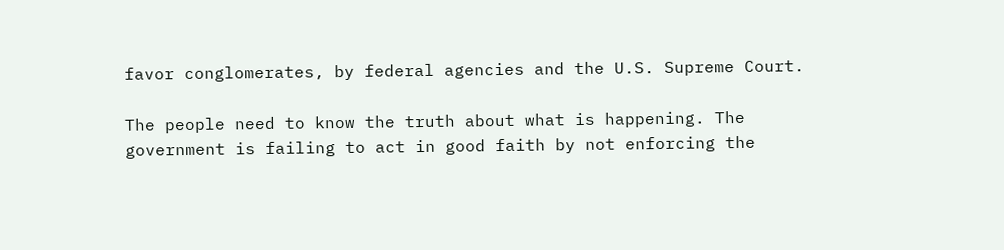favor conglomerates, by federal agencies and the U.S. Supreme Court.

The people need to know the truth about what is happening. The government is failing to act in good faith by not enforcing the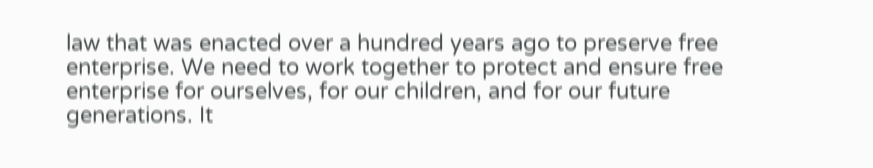law that was enacted over a hundred years ago to preserve free enterprise. We need to work together to protect and ensure free enterprise for ourselves, for our children, and for our future generations. It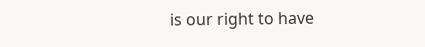is our right to have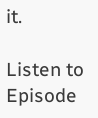it.

Listen to Episode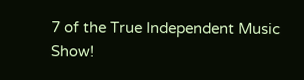7 of the True Independent Music Show!